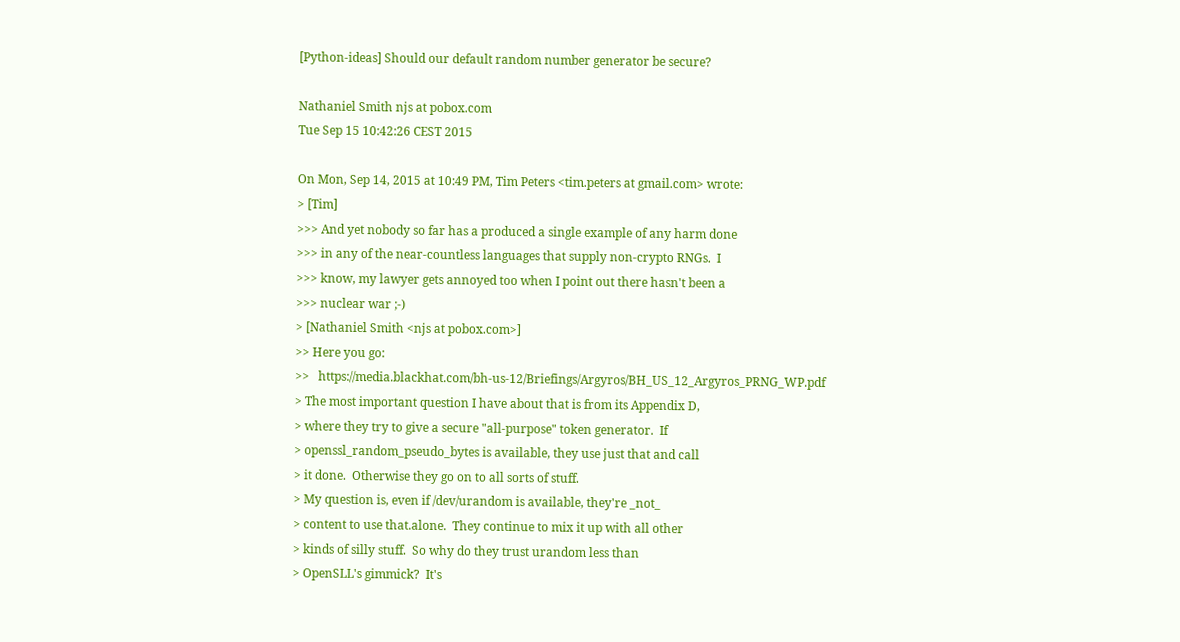[Python-ideas] Should our default random number generator be secure?

Nathaniel Smith njs at pobox.com
Tue Sep 15 10:42:26 CEST 2015

On Mon, Sep 14, 2015 at 10:49 PM, Tim Peters <tim.peters at gmail.com> wrote:
> [Tim]
>>> And yet nobody so far has a produced a single example of any harm done
>>> in any of the near-countless languages that supply non-crypto RNGs.  I
>>> know, my lawyer gets annoyed too when I point out there hasn't been a
>>> nuclear war ;-)
> [Nathaniel Smith <njs at pobox.com>]
>> Here you go:
>>   https://media.blackhat.com/bh-us-12/Briefings/Argyros/BH_US_12_Argyros_PRNG_WP.pdf
> The most important question I have about that is from its Appendix D,
> where they try to give a secure "all-purpose" token generator.  If
> openssl_random_pseudo_bytes is available, they use just that and call
> it done.  Otherwise they go on to all sorts of stuff.
> My question is, even if /dev/urandom is available, they're _not_
> content to use that.alone.  They continue to mix it up with all other
> kinds of silly stuff.  So why do they trust urandom less than
> OpenSLL's gimmick?  It's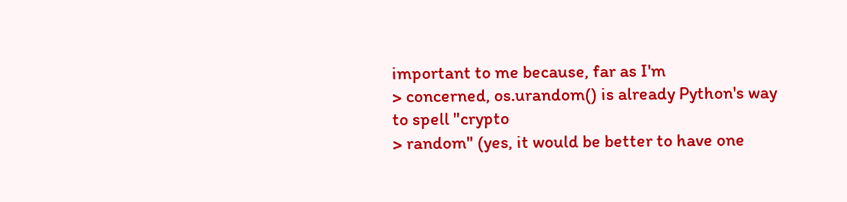important to me because, far as I'm
> concerned, os.urandom() is already Python's way to spell "crypto
> random" (yes, it would be better to have one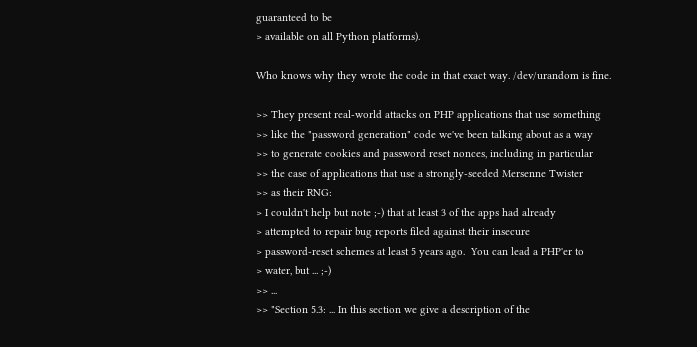guaranteed to be
> available on all Python platforms).

Who knows why they wrote the code in that exact way. /dev/urandom is fine.

>> They present real-world attacks on PHP applications that use something
>> like the "password generation" code we've been talking about as a way
>> to generate cookies and password reset nonces, including in particular
>> the case of applications that use a strongly-seeded Mersenne Twister
>> as their RNG:
> I couldn't help but note ;-) that at least 3 of the apps had already
> attempted to repair bug reports filed against their insecure
> password-reset schemes at least 5 years ago.  You can lead a PHP'er to
> water, but ... ;-)
>> ...
>> "Section 5.3: ... In this section we give a description of the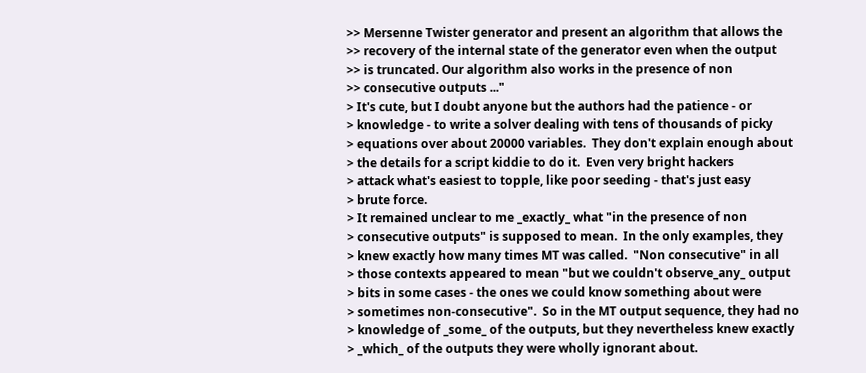>> Mersenne Twister generator and present an algorithm that allows the
>> recovery of the internal state of the generator even when the output
>> is truncated. Our algorithm also works in the presence of non
>> consecutive outputs ..."
> It's cute, but I doubt anyone but the authors had the patience - or
> knowledge - to write a solver dealing with tens of thousands of picky
> equations over about 20000 variables.  They don't explain enough about
> the details for a script kiddie to do it.  Even very bright hackers
> attack what's easiest to topple, like poor seeding - that's just easy
> brute force.
> It remained unclear to me _exactly_ what "in the presence of non
> consecutive outputs" is supposed to mean.  In the only examples, they
> knew exactly how many times MT was called.  "Non consecutive" in all
> those contexts appeared to mean "but we couldn't observe_any_ output
> bits in some cases - the ones we could know something about were
> sometimes non-consecutive".  So in the MT output sequence, they had no
> knowledge of _some_ of the outputs, but they nevertheless knew exactly
> _which_ of the outputs they were wholly ignorant about.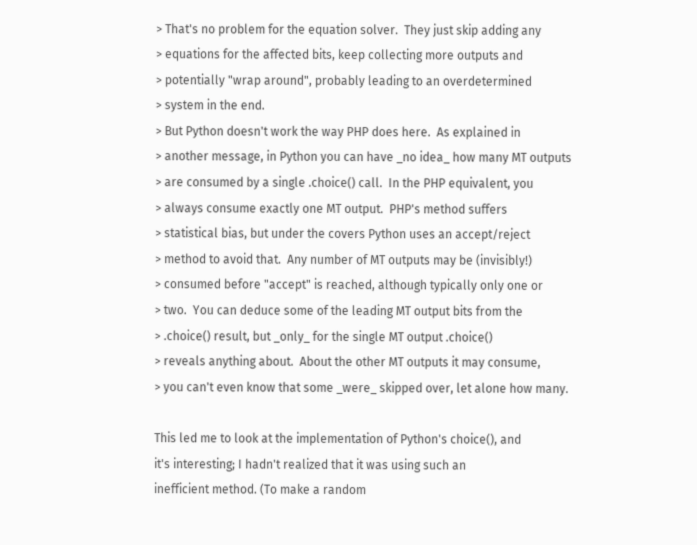> That's no problem for the equation solver.  They just skip adding any
> equations for the affected bits, keep collecting more outputs and
> potentially "wrap around", probably leading to an overdetermined
> system in the end.
> But Python doesn't work the way PHP does here.  As explained in
> another message, in Python you can have _no idea_ how many MT outputs
> are consumed by a single .choice() call.  In the PHP equivalent, you
> always consume exactly one MT output.  PHP's method suffers
> statistical bias, but under the covers Python uses an accept/reject
> method to avoid that.  Any number of MT outputs may be (invisibly!)
> consumed before "accept" is reached, although typically only one or
> two.  You can deduce some of the leading MT output bits from the
> .choice() result, but _only_ for the single MT output .choice()
> reveals anything about.  About the other MT outputs it may consume,
> you can't even know that some _were_ skipped over, let alone how many.

This led me to look at the implementation of Python's choice(), and
it's interesting; I hadn't realized that it was using such an
inefficient method. (To make a random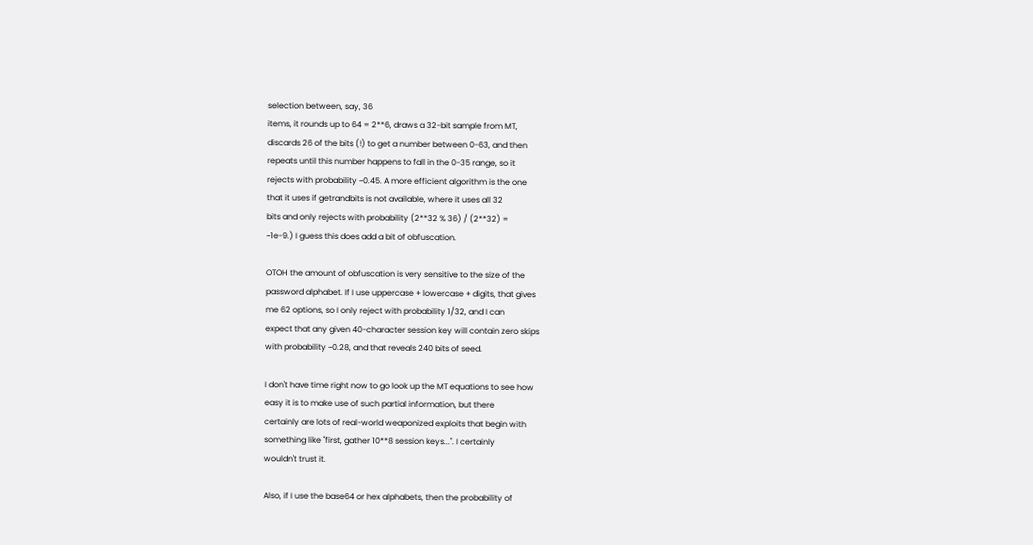selection between, say, 36
items, it rounds up to 64 = 2**6, draws a 32-bit sample from MT,
discards 26 of the bits (!) to get a number between 0-63, and then
repeats until this number happens to fall in the 0-35 range, so it
rejects with probability ~0.45. A more efficient algorithm is the one
that it uses if getrandbits is not available, where it uses all 32
bits and only rejects with probability (2**32 % 36) / (2**32) =
~1e-9.) I guess this does add a bit of obfuscation.

OTOH the amount of obfuscation is very sensitive to the size of the
password alphabet. If I use uppercase + lowercase + digits, that gives
me 62 options, so I only reject with probability 1/32, and I can
expect that any given 40-character session key will contain zero skips
with probability ~0.28, and that reveals 240 bits of seed.

I don't have time right now to go look up the MT equations to see how
easy it is to make use of such partial information, but there
certainly are lots of real-world weaponized exploits that begin with
something like "first, gather 10**8 session keys...". I certainly
wouldn't trust it.

Also, if I use the base64 or hex alphabets, then the probability of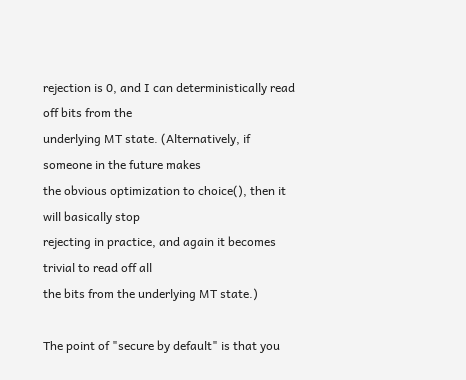rejection is 0, and I can deterministically read off bits from the
underlying MT state. (Alternatively, if someone in the future makes
the obvious optimization to choice(), then it will basically stop
rejecting in practice, and again it becomes trivial to read off all
the bits from the underlying MT state.)

The point of "secure by default" is that you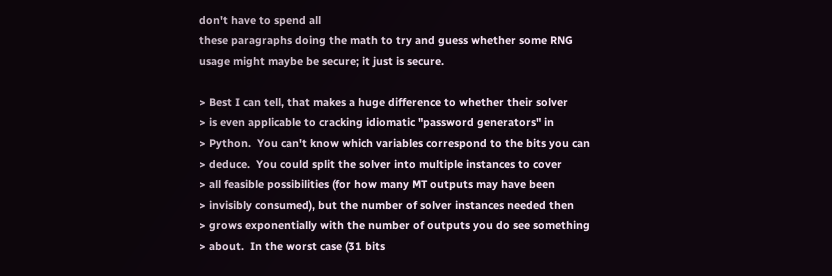don't have to spend all
these paragraphs doing the math to try and guess whether some RNG
usage might maybe be secure; it just is secure.

> Best I can tell, that makes a huge difference to whether their solver
> is even applicable to cracking idiomatic "password generators" in
> Python.  You can't know which variables correspond to the bits you can
> deduce.  You could split the solver into multiple instances to cover
> all feasible possibilities (for how many MT outputs may have been
> invisibly consumed), but the number of solver instances needed then
> grows exponentially with the number of outputs you do see something
> about.  In the worst case (31 bits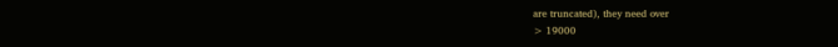are truncated), they need over
> 19000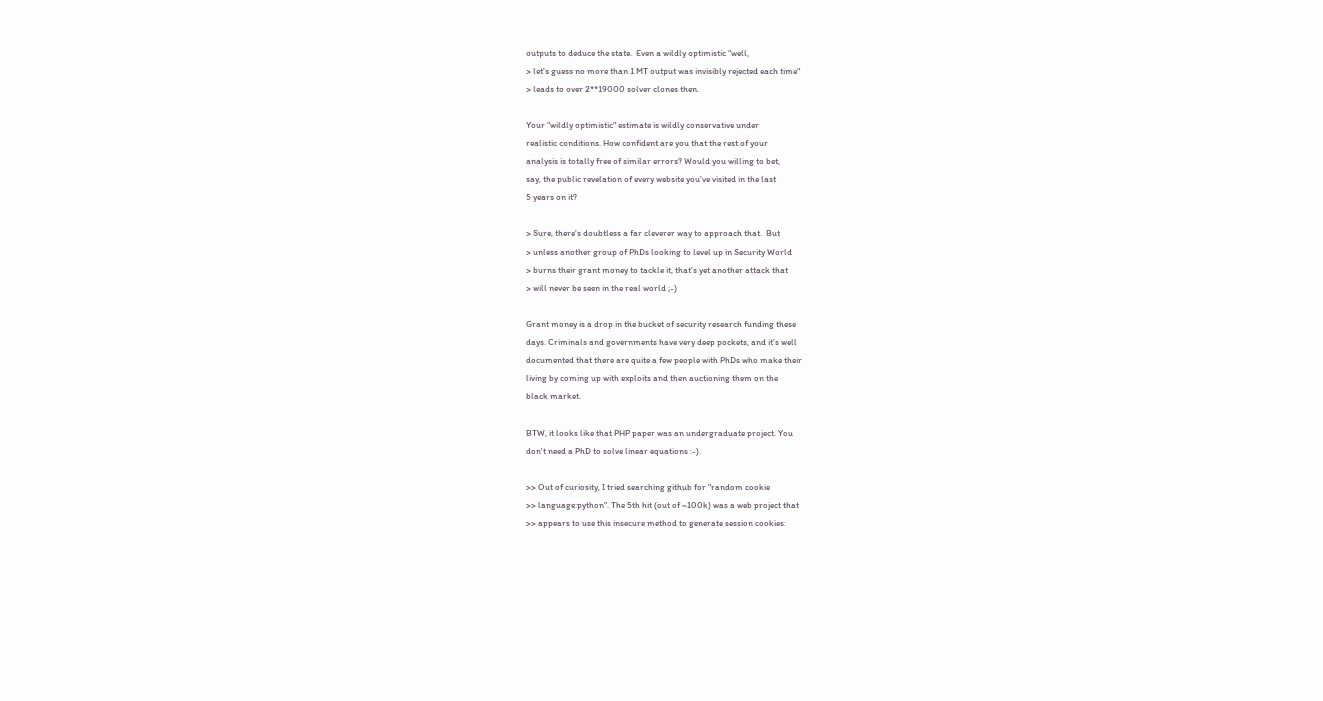outputs to deduce the state.  Even a wildly optimistic "well,
> let's guess no more than 1 MT output was invisibly rejected each time"
> leads to over 2**19000 solver clones then.

Your "wildly optimistic" estimate is wildly conservative under
realistic conditions. How confident are you that the rest of your
analysis is totally free of similar errors? Would you willing to bet,
say, the public revelation of every website you've visited in the last
5 years on it?

> Sure, there's doubtless a far cleverer way to approach that.  But
> unless another group of PhDs looking to level up in Security World
> burns their grant money to tackle it, that's yet another attack that
> will never be seen in the real world ;-)

Grant money is a drop in the bucket of security research funding these
days. Criminals and governments have very deep pockets, and it's well
documented that there are quite a few people with PhDs who make their
living by coming up with exploits and then auctioning them on the
black market.

BTW, it looks like that PHP paper was an undergraduate project. You
don't need a PhD to solve linear equations :-).

>> Out of curiosity, I tried searching github for "random cookie
>> language:python". The 5th hit (out of ~100k) was a web project that
>> appears to use this insecure method to generate session cookies: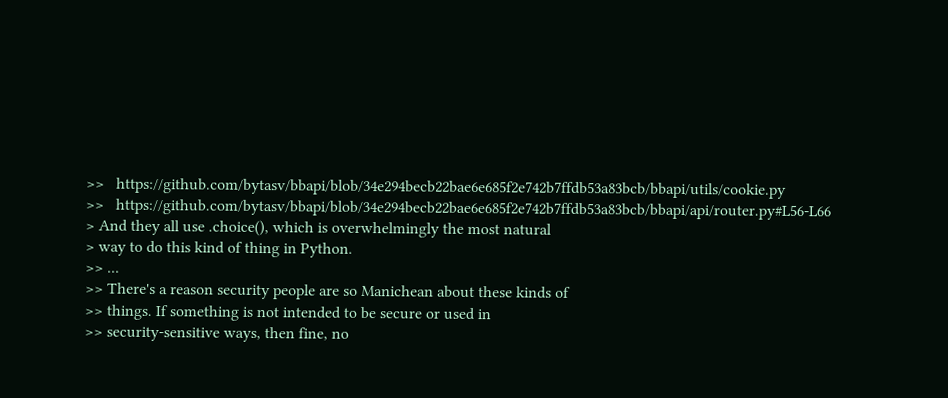>>   https://github.com/bytasv/bbapi/blob/34e294becb22bae6e685f2e742b7ffdb53a83bcb/bbapi/utils/cookie.py
>>   https://github.com/bytasv/bbapi/blob/34e294becb22bae6e685f2e742b7ffdb53a83bcb/bbapi/api/router.py#L56-L66
> And they all use .choice(), which is overwhelmingly the most natural
> way to do this kind of thing in Python.
>> ...
>> There's a reason security people are so Manichean about these kinds of
>> things. If something is not intended to be secure or used in
>> security-sensitive ways, then fine, no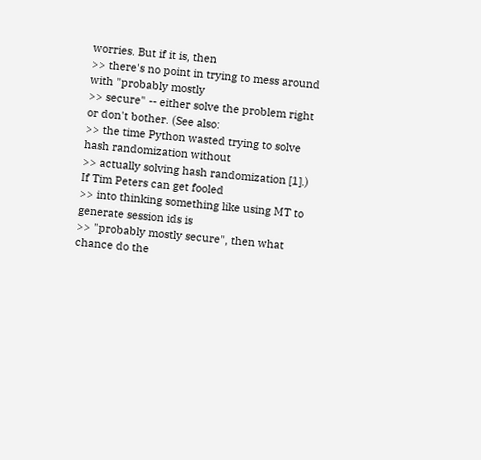worries. But if it is, then
>> there's no point in trying to mess around with "probably mostly
>> secure" -- either solve the problem right or don't bother. (See also:
>> the time Python wasted trying to solve hash randomization without
>> actually solving hash randomization [1].) If Tim Peters can get fooled
>> into thinking something like using MT to generate session ids is
>> "probably mostly secure", then what chance do the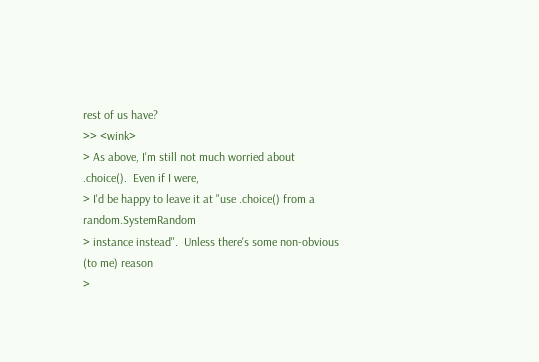rest of us have?
>> <wink>
> As above, I'm still not much worried about .choice().  Even if I were,
> I'd be happy to leave it at "use .choice() from a random.SystemRandom
> instance instead".  Unless there's some non-obvious (to me) reason
>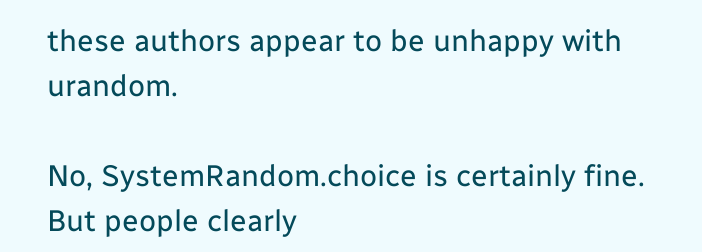these authors appear to be unhappy with urandom.

No, SystemRandom.choice is certainly fine. But people clearly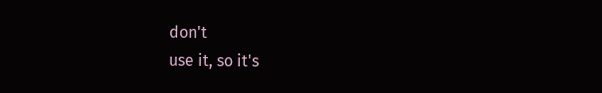don't
use it, so it's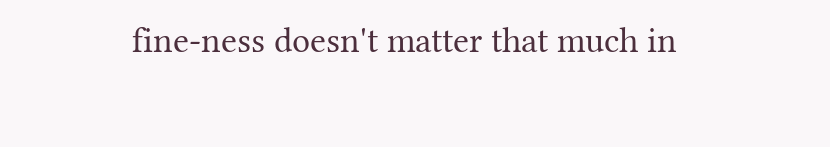fine-ness doesn't matter that much in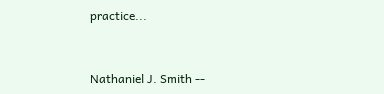practice...


Nathaniel J. Smith --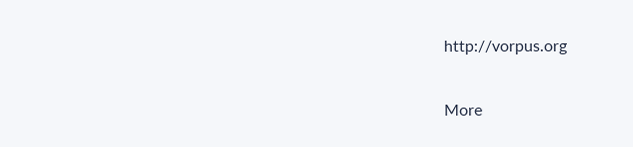http://vorpus.org

More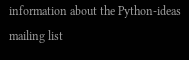information about the Python-ideas mailing list